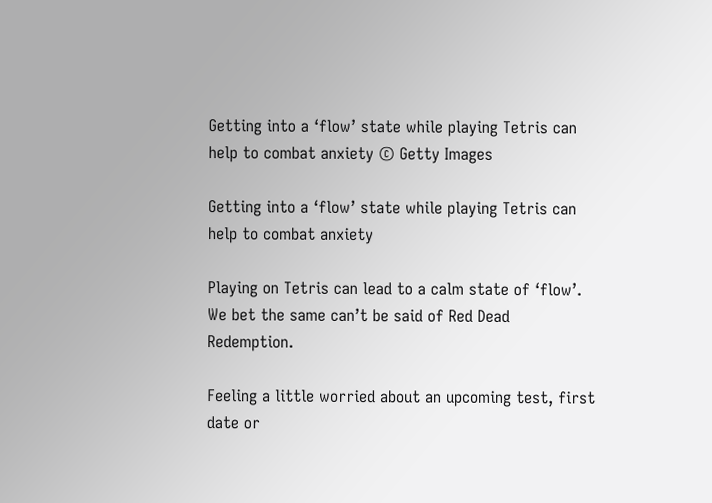Getting into a ‘flow’ state while playing Tetris can help to combat anxiety © Getty Images

Getting into a ‘flow’ state while playing Tetris can help to combat anxiety

Playing on Tetris can lead to a calm state of ‘flow’. We bet the same can’t be said of Red Dead Redemption.

Feeling a little worried about an upcoming test, first date or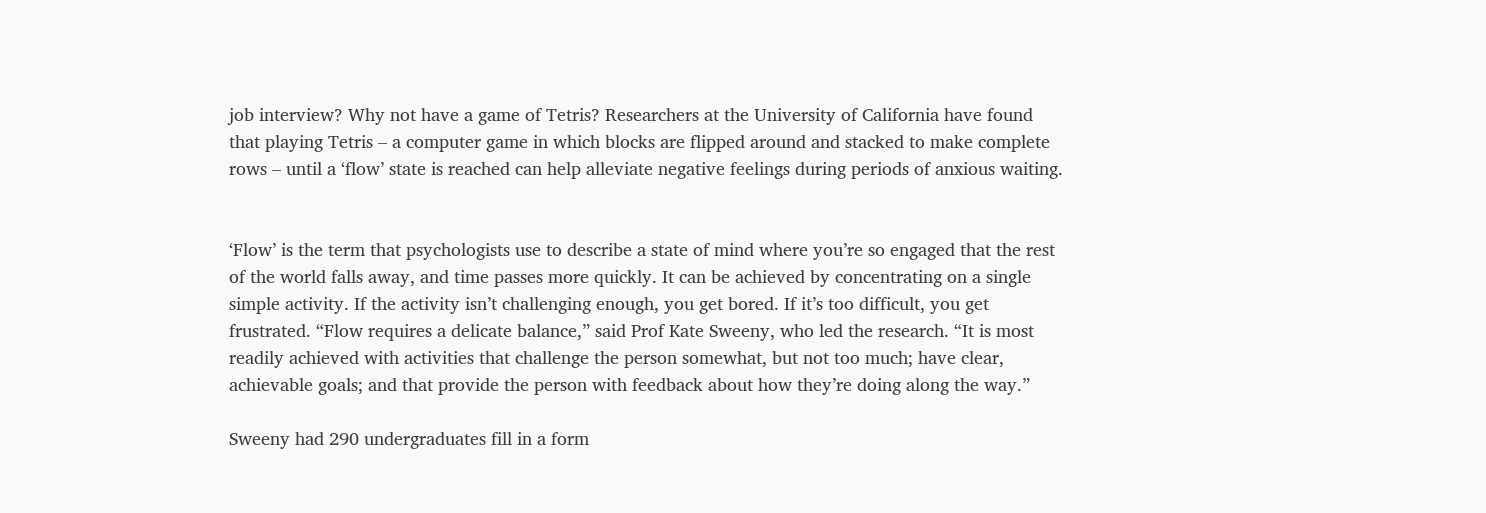job interview? Why not have a game of Tetris? Researchers at the University of California have found that playing Tetris – a computer game in which blocks are flipped around and stacked to make complete rows – until a ‘flow’ state is reached can help alleviate negative feelings during periods of anxious waiting.


‘Flow’ is the term that psychologists use to describe a state of mind where you’re so engaged that the rest of the world falls away, and time passes more quickly. It can be achieved by concentrating on a single simple activity. If the activity isn’t challenging enough, you get bored. If it’s too difficult, you get frustrated. “Flow requires a delicate balance,” said Prof Kate Sweeny, who led the research. “It is most readily achieved with activities that challenge the person somewhat, but not too much; have clear, achievable goals; and that provide the person with feedback about how they’re doing along the way.”

Sweeny had 290 undergraduates fill in a form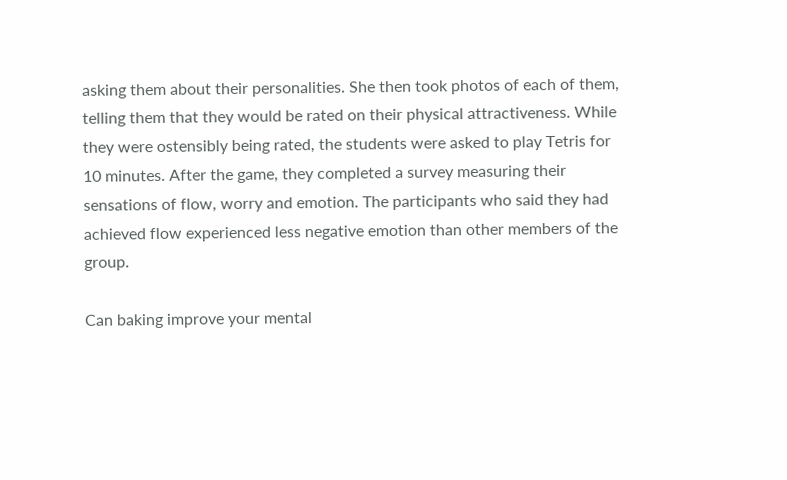asking them about their personalities. She then took photos of each of them, telling them that they would be rated on their physical attractiveness. While they were ostensibly being rated, the students were asked to play Tetris for 10 minutes. After the game, they completed a survey measuring their sensations of flow, worry and emotion. The participants who said they had achieved flow experienced less negative emotion than other members of the group.

Can baking improve your mental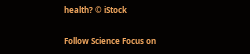health? © iStock


Follow Science Focus on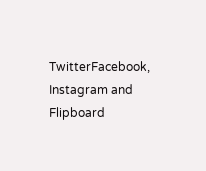TwitterFacebook, Instagram and Flipboard